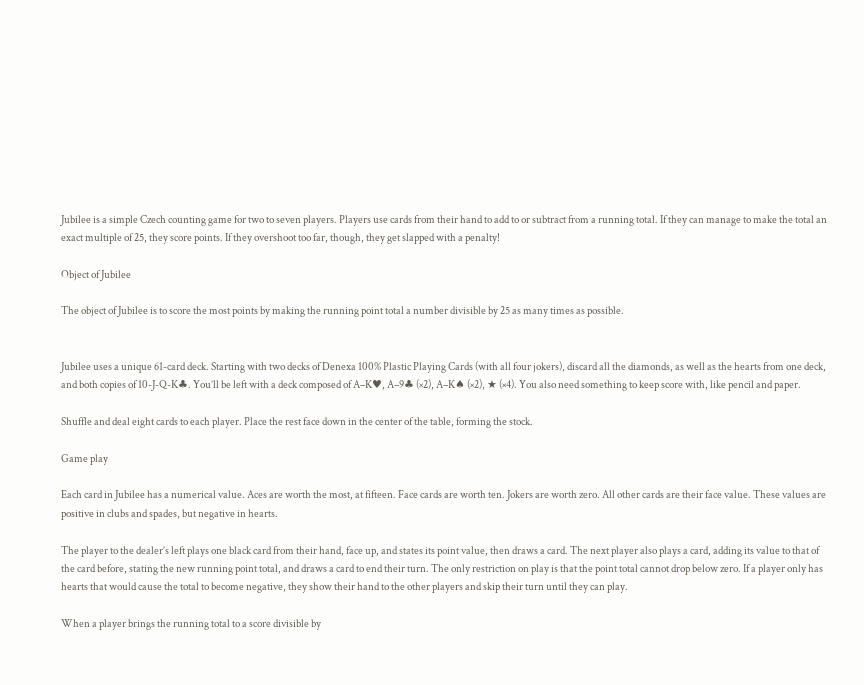Jubilee is a simple Czech counting game for two to seven players. Players use cards from their hand to add to or subtract from a running total. If they can manage to make the total an exact multiple of 25, they score points. If they overshoot too far, though, they get slapped with a penalty!

Object of Jubilee

The object of Jubilee is to score the most points by making the running point total a number divisible by 25 as many times as possible.


Jubilee uses a unique 61-card deck. Starting with two decks of Denexa 100% Plastic Playing Cards (with all four jokers), discard all the diamonds, as well as the hearts from one deck, and both copies of 10-J-Q-K♣. You’ll be left with a deck composed of A–K♥, A–9♣ (×2), A–K♠ (×2), ★ (×4). You also need something to keep score with, like pencil and paper.

Shuffle and deal eight cards to each player. Place the rest face down in the center of the table, forming the stock.

Game play

Each card in Jubilee has a numerical value. Aces are worth the most, at fifteen. Face cards are worth ten. Jokers are worth zero. All other cards are their face value. These values are positive in clubs and spades, but negative in hearts.

The player to the dealer’s left plays one black card from their hand, face up, and states its point value, then draws a card. The next player also plays a card, adding its value to that of the card before, stating the new running point total, and draws a card to end their turn. The only restriction on play is that the point total cannot drop below zero. If a player only has hearts that would cause the total to become negative, they show their hand to the other players and skip their turn until they can play.

When a player brings the running total to a score divisible by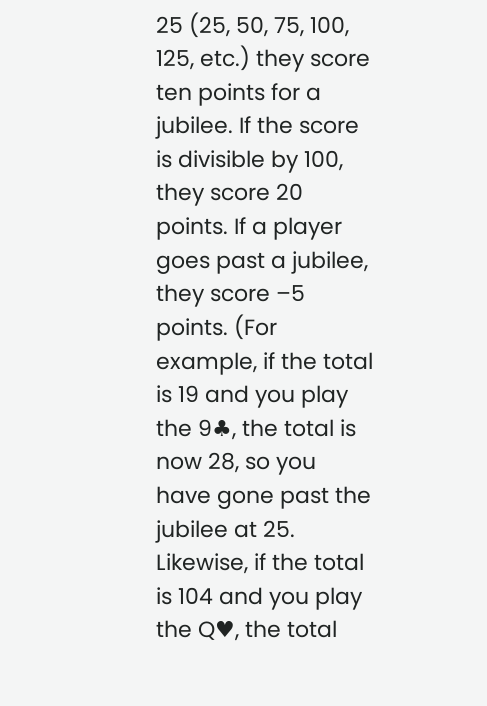25 (25, 50, 75, 100, 125, etc.) they score ten points for a jubilee. If the score is divisible by 100, they score 20 points. If a player goes past a jubilee, they score –5 points. (For example, if the total is 19 and you play the 9♣, the total is now 28, so you have gone past the jubilee at 25. Likewise, if the total is 104 and you play the Q♥, the total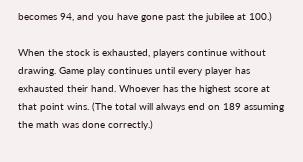becomes 94, and you have gone past the jubilee at 100.)

When the stock is exhausted, players continue without drawing. Game play continues until every player has exhausted their hand. Whoever has the highest score at that point wins. (The total will always end on 189 assuming the math was done correctly.)